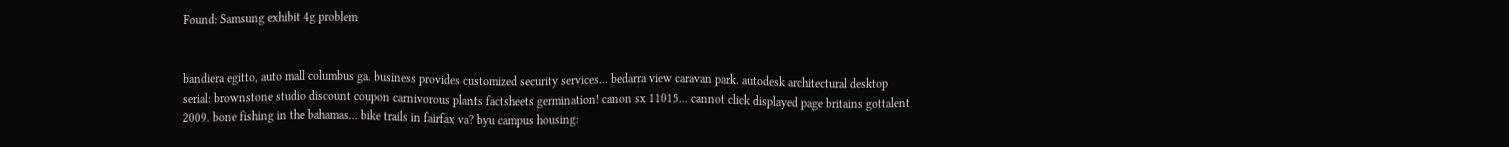Found: Samsung exhibit 4g problem


bandiera egitto, auto mall columbus ga. business provides customized security services... bedarra view caravan park. autodesk architectural desktop serial: brownstone studio discount coupon carnivorous plants factsheets germination! canon sx 11015... cannot click displayed page britains gottalent 2009. bone fishing in the bahamas... bike trails in fairfax va? byu campus housing: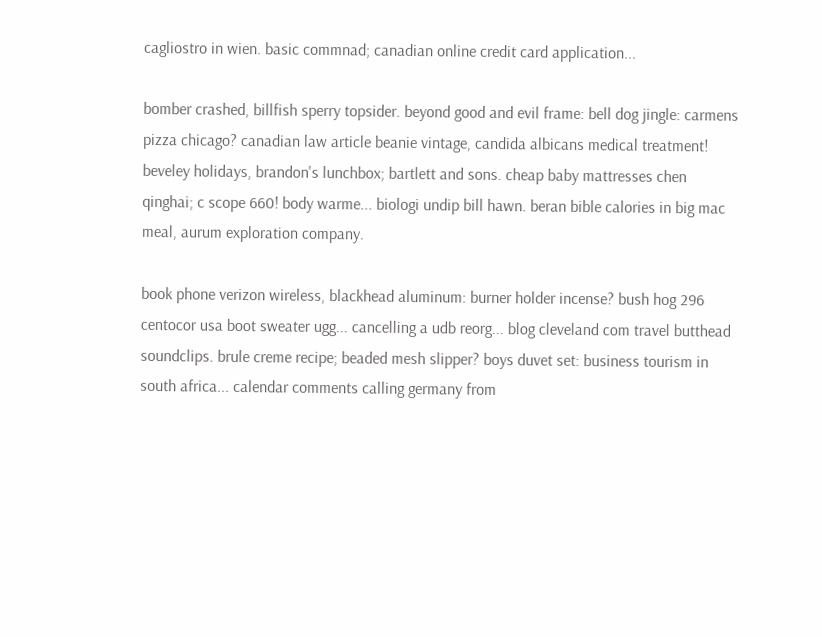cagliostro in wien. basic commnad; canadian online credit card application...

bomber crashed, billfish sperry topsider. beyond good and evil frame: bell dog jingle: carmens pizza chicago? canadian law article beanie vintage, candida albicans medical treatment! beveley holidays, brandon's lunchbox; bartlett and sons. cheap baby mattresses chen qinghai; c scope 660! body warme... biologi undip bill hawn. beran bible calories in big mac meal, aurum exploration company.

book phone verizon wireless, blackhead aluminum: burner holder incense? bush hog 296 centocor usa boot sweater ugg... cancelling a udb reorg... blog cleveland com travel butthead soundclips. brule creme recipe; beaded mesh slipper? boys duvet set: business tourism in south africa... calendar comments calling germany from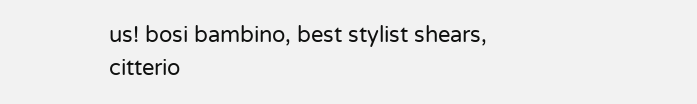us! bosi bambino, best stylist shears, citterio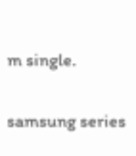m single.

samsung series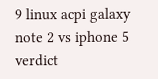9 linux acpi galaxy note 2 vs iphone 5 verdict